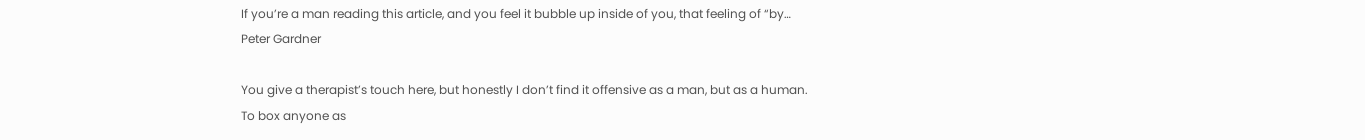If you’re a man reading this article, and you feel it bubble up inside of you, that feeling of “by…
Peter Gardner

You give a therapist’s touch here, but honestly I don’t find it offensive as a man, but as a human. To box anyone as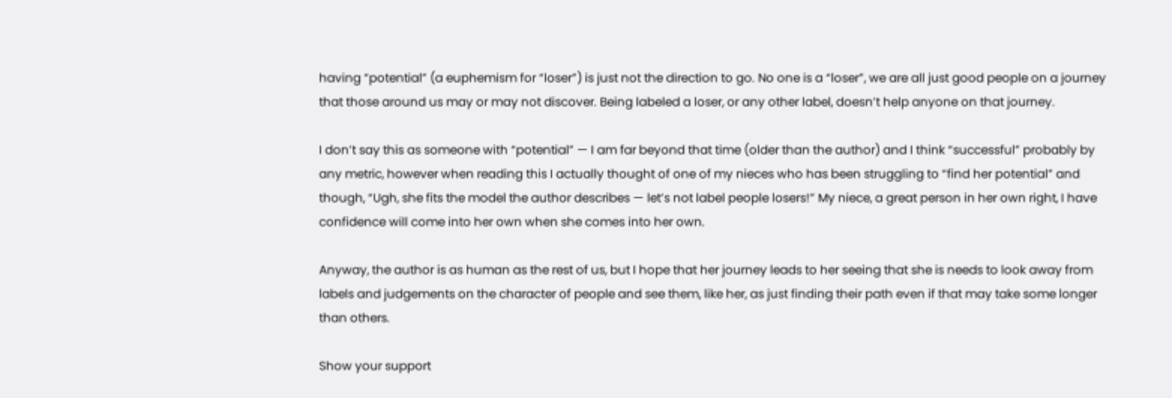having “potential” (a euphemism for “loser”) is just not the direction to go. No one is a “loser”, we are all just good people on a journey that those around us may or may not discover. Being labeled a loser, or any other label, doesn’t help anyone on that journey.

I don’t say this as someone with “potential” — I am far beyond that time (older than the author) and I think “successful” probably by any metric, however when reading this I actually thought of one of my nieces who has been struggling to “find her potential” and though, “Ugh, she fits the model the author describes — let’s not label people losers!” My niece, a great person in her own right, I have confidence will come into her own when she comes into her own.

Anyway, the author is as human as the rest of us, but I hope that her journey leads to her seeing that she is needs to look away from labels and judgements on the character of people and see them, like her, as just finding their path even if that may take some longer than others.

Show your support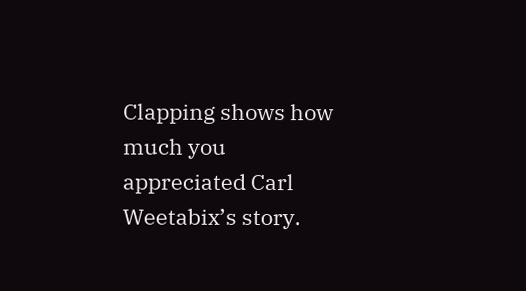Clapping shows how much you appreciated Carl Weetabix’s story.